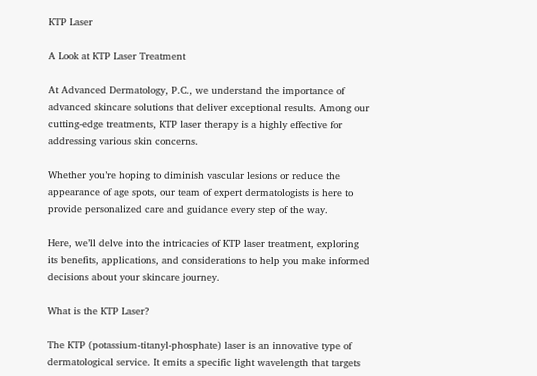KTP Laser

A Look at KTP Laser Treatment

At Advanced Dermatology, P.C., we understand the importance of advanced skincare solutions that deliver exceptional results. Among our cutting-edge treatments, KTP laser therapy is a highly effective for addressing various skin concerns.

Whether you’re hoping to diminish vascular lesions or reduce the appearance of age spots, our team of expert dermatologists is here to provide personalized care and guidance every step of the way.

Here, we’ll delve into the intricacies of KTP laser treatment, exploring its benefits, applications, and considerations to help you make informed decisions about your skincare journey.

What is the KTP Laser?

The KTP (potassium-titanyl-phosphate) laser is an innovative type of dermatological service. It emits a specific light wavelength that targets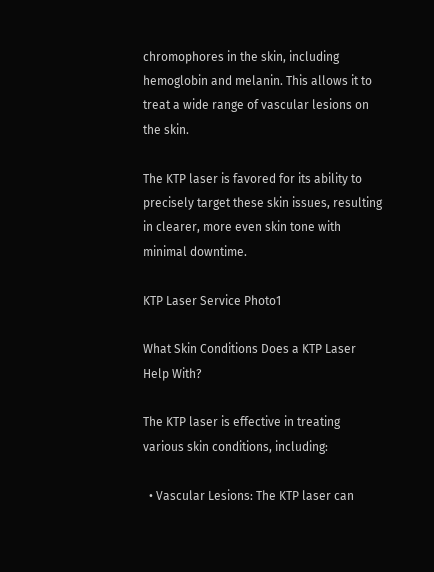chromophores in the skin, including hemoglobin and melanin. This allows it to treat a wide range of vascular lesions on the skin.

The KTP laser is favored for its ability to precisely target these skin issues, resulting in clearer, more even skin tone with minimal downtime.

KTP Laser Service Photo1

What Skin Conditions Does a KTP Laser Help With?

The KTP laser is effective in treating various skin conditions, including:

  • Vascular Lesions: The KTP laser can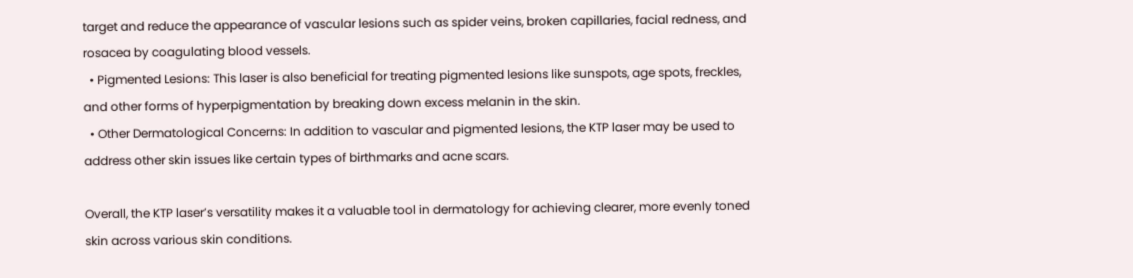target and reduce the appearance of vascular lesions such as spider veins, broken capillaries, facial redness, and rosacea by coagulating blood vessels.
  • Pigmented Lesions: This laser is also beneficial for treating pigmented lesions like sunspots, age spots, freckles, and other forms of hyperpigmentation by breaking down excess melanin in the skin.
  • Other Dermatological Concerns: In addition to vascular and pigmented lesions, the KTP laser may be used to address other skin issues like certain types of birthmarks and acne scars.

Overall, the KTP laser’s versatility makes it a valuable tool in dermatology for achieving clearer, more evenly toned skin across various skin conditions.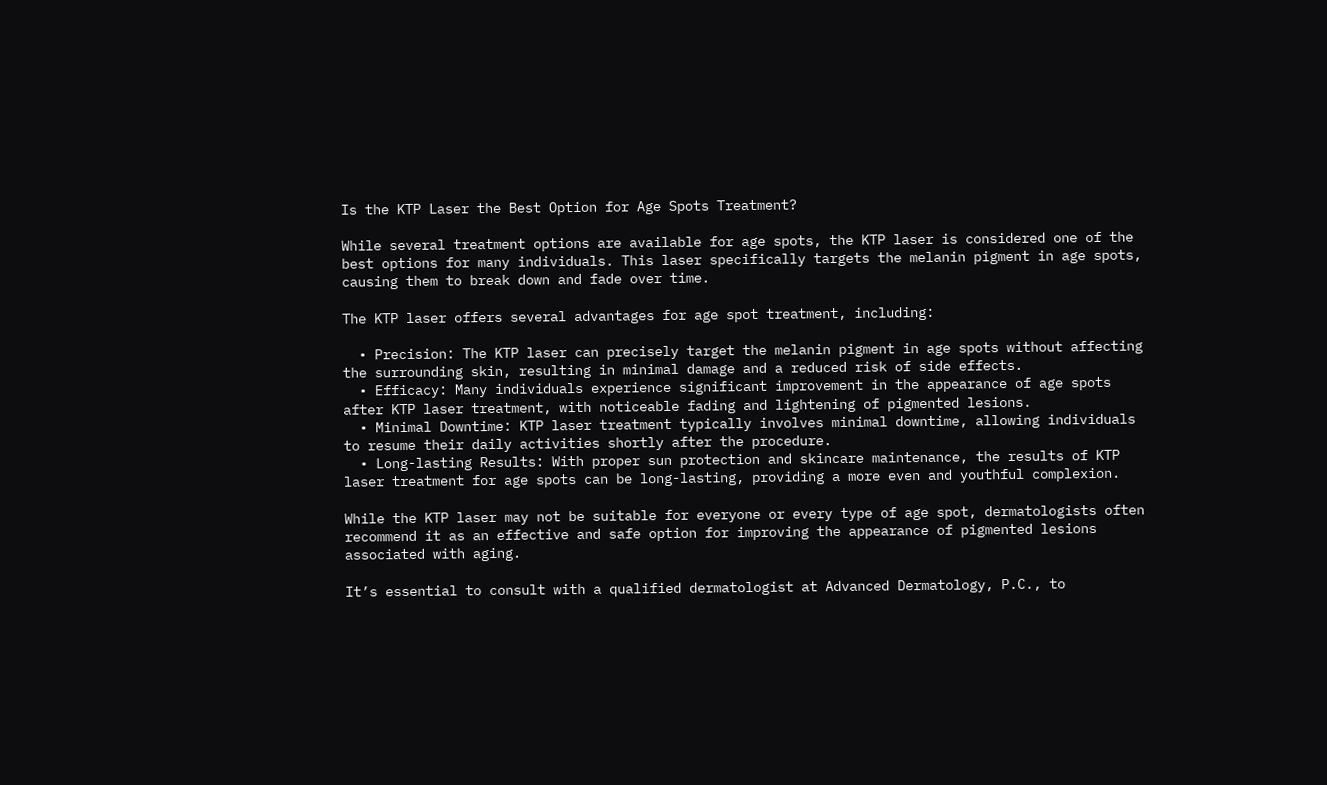Is the KTP Laser the Best Option for Age Spots Treatment?

While several treatment options are available for age spots, the KTP laser is considered one of the best options for many individuals. This laser specifically targets the melanin pigment in age spots, causing them to break down and fade over time.

The KTP laser offers several advantages for age spot treatment, including:

  • Precision: The KTP laser can precisely target the melanin pigment in age spots without affecting the surrounding skin, resulting in minimal damage and a reduced risk of side effects.
  • Efficacy: Many individuals experience significant improvement in the appearance of age spots after KTP laser treatment, with noticeable fading and lightening of pigmented lesions.
  • Minimal Downtime: KTP laser treatment typically involves minimal downtime, allowing individuals to resume their daily activities shortly after the procedure.
  • Long-lasting Results: With proper sun protection and skincare maintenance, the results of KTP laser treatment for age spots can be long-lasting, providing a more even and youthful complexion.

While the KTP laser may not be suitable for everyone or every type of age spot, dermatologists often recommend it as an effective and safe option for improving the appearance of pigmented lesions associated with aging.

It’s essential to consult with a qualified dermatologist at Advanced Dermatology, P.C., to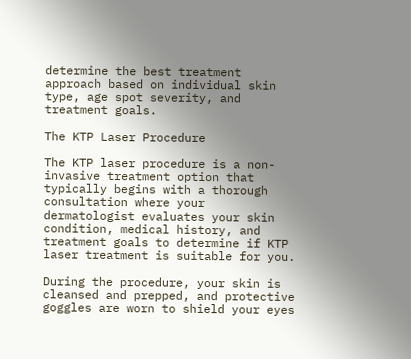determine the best treatment approach based on individual skin type, age spot severity, and treatment goals.

The KTP Laser Procedure

The KTP laser procedure is a non-invasive treatment option that typically begins with a thorough consultation where your dermatologist evaluates your skin condition, medical history, and treatment goals to determine if KTP laser treatment is suitable for you.

During the procedure, your skin is cleansed and prepped, and protective goggles are worn to shield your eyes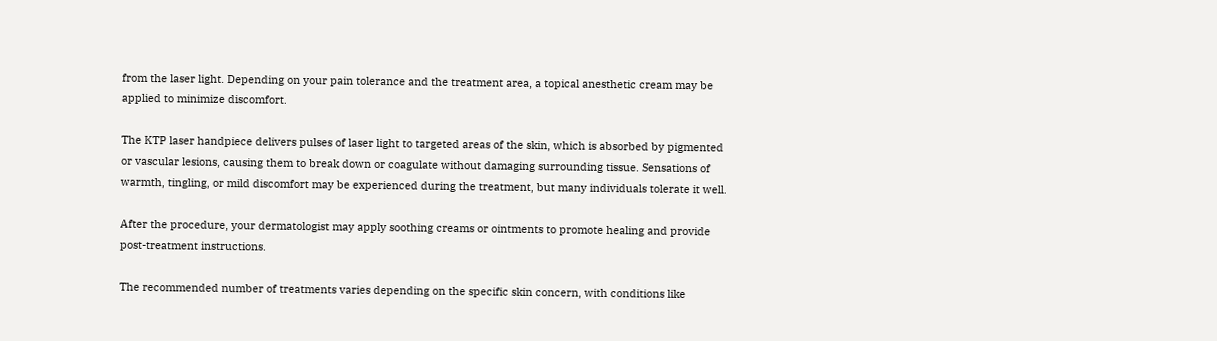from the laser light. Depending on your pain tolerance and the treatment area, a topical anesthetic cream may be applied to minimize discomfort.

The KTP laser handpiece delivers pulses of laser light to targeted areas of the skin, which is absorbed by pigmented or vascular lesions, causing them to break down or coagulate without damaging surrounding tissue. Sensations of warmth, tingling, or mild discomfort may be experienced during the treatment, but many individuals tolerate it well.

After the procedure, your dermatologist may apply soothing creams or ointments to promote healing and provide post-treatment instructions.

The recommended number of treatments varies depending on the specific skin concern, with conditions like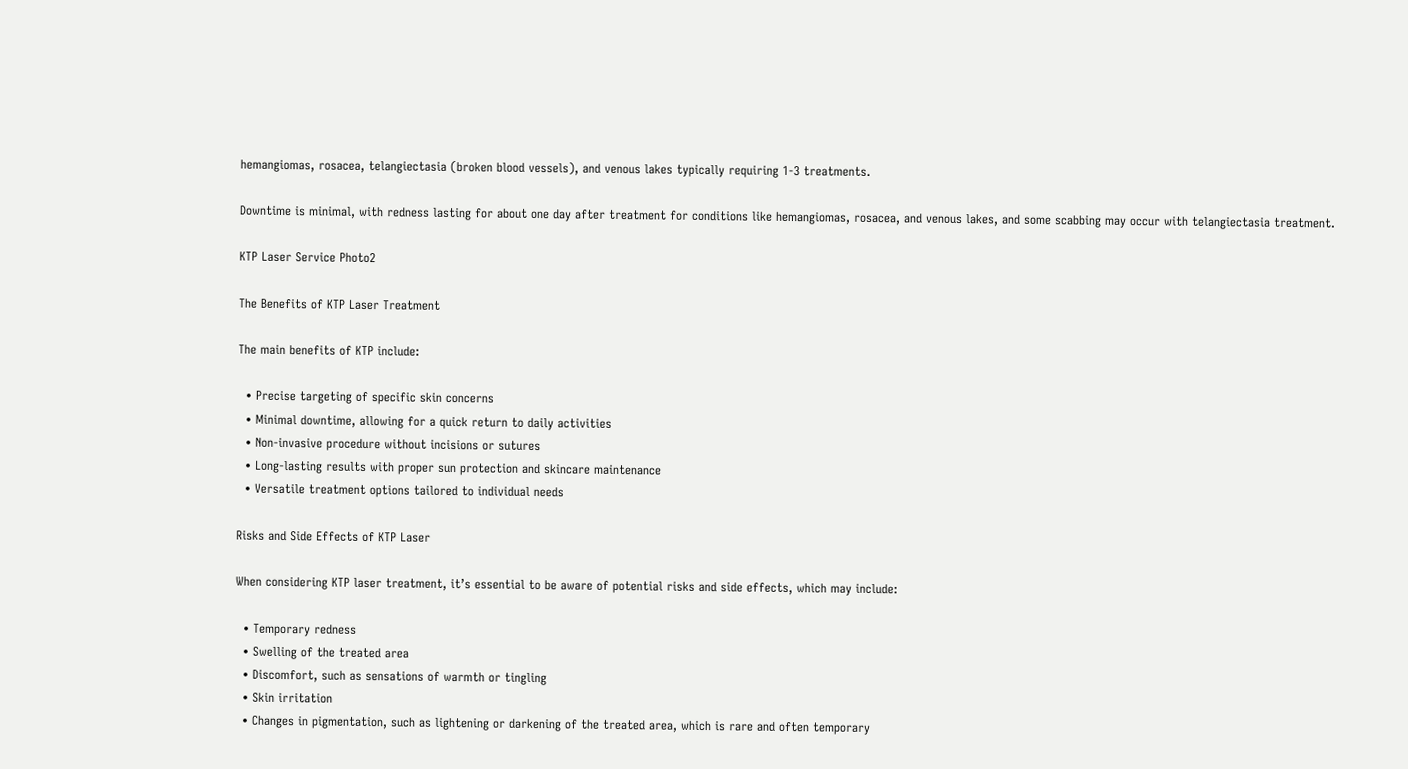hemangiomas, rosacea, telangiectasia (broken blood vessels), and venous lakes typically requiring 1-3 treatments.

Downtime is minimal, with redness lasting for about one day after treatment for conditions like hemangiomas, rosacea, and venous lakes, and some scabbing may occur with telangiectasia treatment.

KTP Laser Service Photo2

The Benefits of KTP Laser Treatment

The main benefits of KTP include:

  • Precise targeting of specific skin concerns
  • Minimal downtime, allowing for a quick return to daily activities
  • Non-invasive procedure without incisions or sutures
  • Long-lasting results with proper sun protection and skincare maintenance
  • Versatile treatment options tailored to individual needs

Risks and Side Effects of KTP Laser

When considering KTP laser treatment, it’s essential to be aware of potential risks and side effects, which may include:

  • Temporary redness
  • Swelling of the treated area
  • Discomfort, such as sensations of warmth or tingling
  • Skin irritation
  • Changes in pigmentation, such as lightening or darkening of the treated area, which is rare and often temporary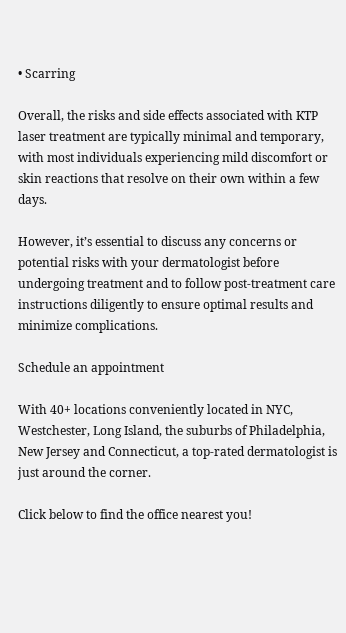• Scarring

Overall, the risks and side effects associated with KTP laser treatment are typically minimal and temporary, with most individuals experiencing mild discomfort or skin reactions that resolve on their own within a few days.

However, it’s essential to discuss any concerns or potential risks with your dermatologist before undergoing treatment and to follow post-treatment care instructions diligently to ensure optimal results and minimize complications.

Schedule an appointment

With 40+ locations conveniently located in NYC, Westchester, Long Island, the suburbs of Philadelphia, New Jersey and Connecticut, a top-rated dermatologist is just around the corner.

Click below to find the office nearest you!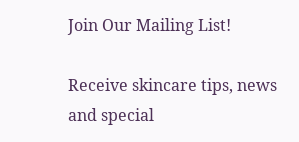Join Our Mailing List!

Receive skincare tips, news and special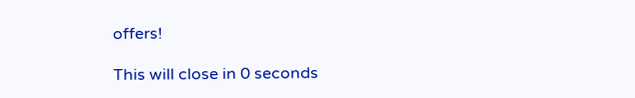offers!

This will close in 0 seconds